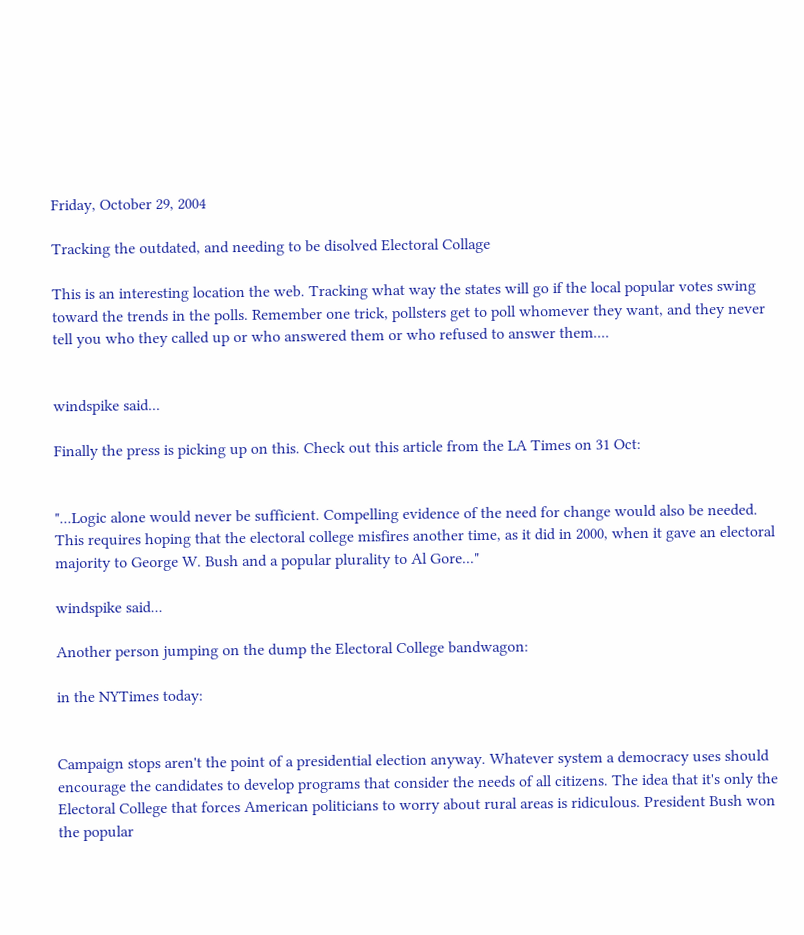Friday, October 29, 2004

Tracking the outdated, and needing to be disolved Electoral Collage

This is an interesting location the web. Tracking what way the states will go if the local popular votes swing toward the trends in the polls. Remember one trick, pollsters get to poll whomever they want, and they never tell you who they called up or who answered them or who refused to answer them....


windspike said...

Finally the press is picking up on this. Check out this article from the LA Times on 31 Oct:


"...Logic alone would never be sufficient. Compelling evidence of the need for change would also be needed. This requires hoping that the electoral college misfires another time, as it did in 2000, when it gave an electoral majority to George W. Bush and a popular plurality to Al Gore..."

windspike said...

Another person jumping on the dump the Electoral College bandwagon:

in the NYTimes today:


Campaign stops aren't the point of a presidential election anyway. Whatever system a democracy uses should encourage the candidates to develop programs that consider the needs of all citizens. The idea that it's only the Electoral College that forces American politicians to worry about rural areas is ridiculous. President Bush won the popular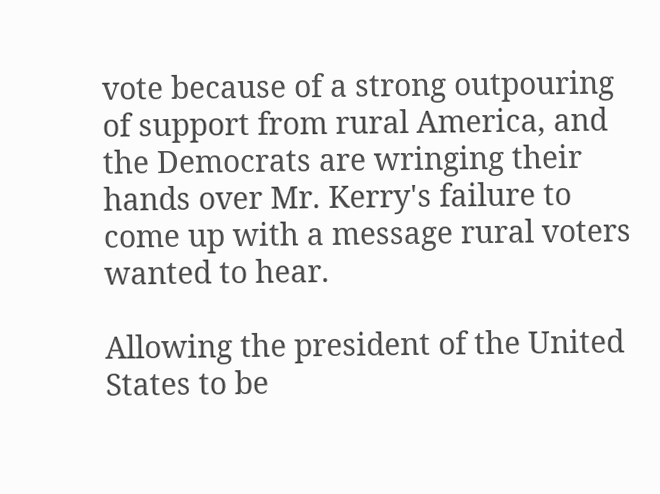vote because of a strong outpouring of support from rural America, and the Democrats are wringing their hands over Mr. Kerry's failure to come up with a message rural voters wanted to hear.

Allowing the president of the United States to be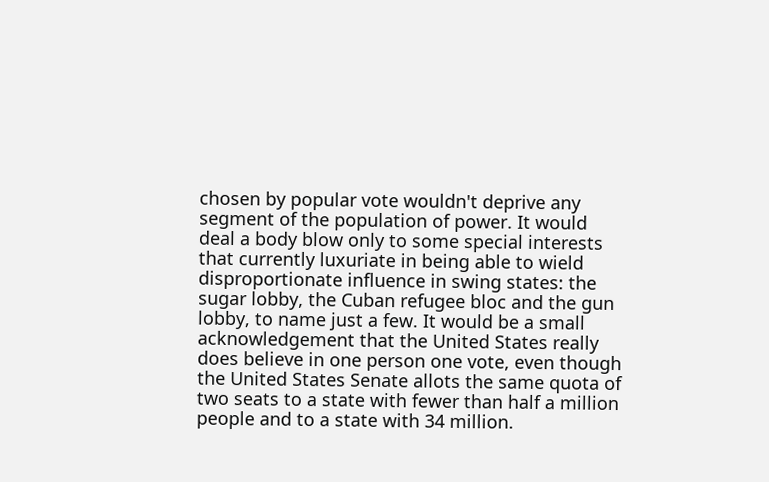chosen by popular vote wouldn't deprive any segment of the population of power. It would deal a body blow only to some special interests that currently luxuriate in being able to wield disproportionate influence in swing states: the sugar lobby, the Cuban refugee bloc and the gun lobby, to name just a few. It would be a small acknowledgement that the United States really does believe in one person one vote, even though the United States Senate allots the same quota of two seats to a state with fewer than half a million people and to a state with 34 million.